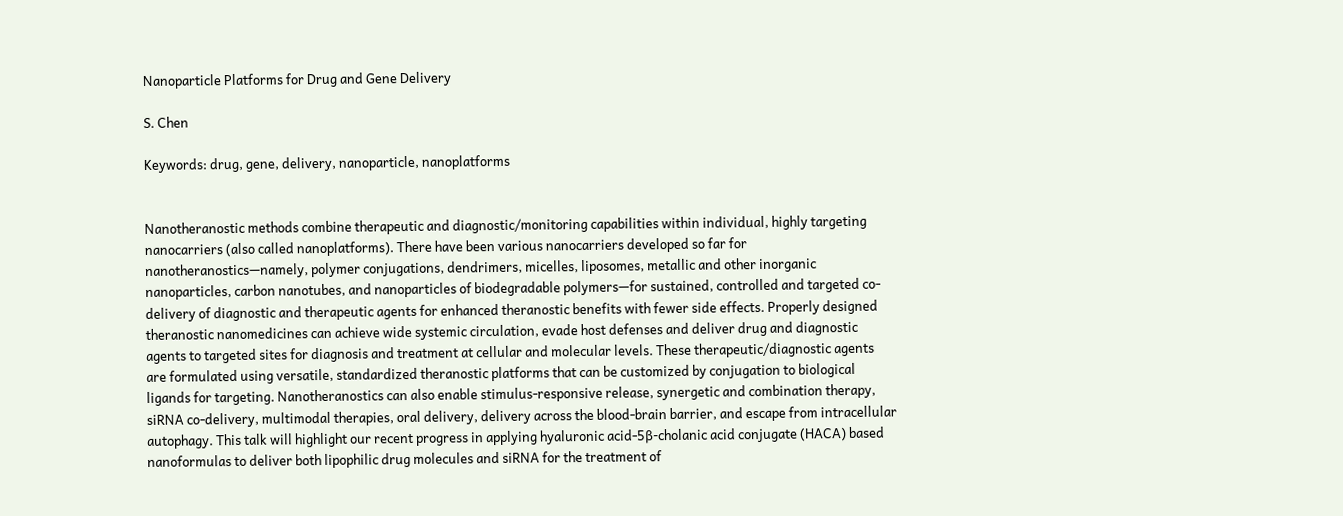Nanoparticle Platforms for Drug and Gene Delivery

S. Chen

Keywords: drug, gene, delivery, nanoparticle, nanoplatforms


Nanotheranostic methods combine therapeutic and diagnostic/monitoring capabilities within individual, highly targeting nanocarriers (also called nanoplatforms). There have been various nanocarriers developed so far for nanotheranostics—namely, polymer conjugations, dendrimers, micelles, liposomes, metallic and other inorganic nanoparticles, carbon nanotubes, and nanoparticles of biodegradable polymers—for sustained, controlled and targeted co-delivery of diagnostic and therapeutic agents for enhanced theranostic benefits with fewer side effects. Properly designed theranostic nanomedicines can achieve wide systemic circulation, evade host defenses and deliver drug and diagnostic agents to targeted sites for diagnosis and treatment at cellular and molecular levels. These therapeutic/diagnostic agents are formulated using versatile, standardized theranostic platforms that can be customized by conjugation to biological ligands for targeting. Nanotheranostics can also enable stimulus-responsive release, synergetic and combination therapy, siRNA co-delivery, multimodal therapies, oral delivery, delivery across the blood-brain barrier, and escape from intracellular autophagy. This talk will highlight our recent progress in applying hyaluronic acid-5β-cholanic acid conjugate (HACA) based nanoformulas to deliver both lipophilic drug molecules and siRNA for the treatment of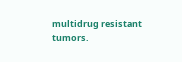multidrug resistant tumors.